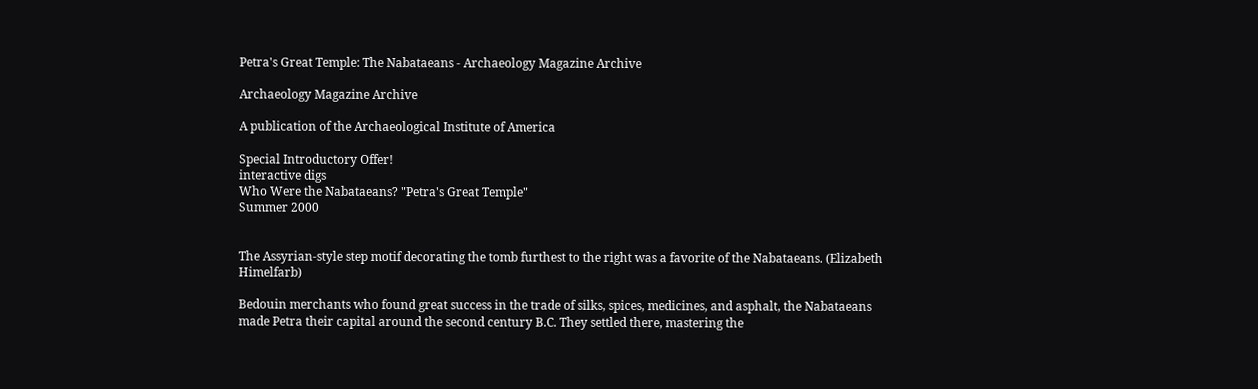Petra's Great Temple: The Nabataeans - Archaeology Magazine Archive

Archaeology Magazine Archive

A publication of the Archaeological Institute of America

Special Introductory Offer!
interactive digs
Who Were the Nabataeans? "Petra's Great Temple"
Summer 2000


The Assyrian-style step motif decorating the tomb furthest to the right was a favorite of the Nabataeans. (Elizabeth Himelfarb)

Bedouin merchants who found great success in the trade of silks, spices, medicines, and asphalt, the Nabataeans made Petra their capital around the second century B.C. They settled there, mastering the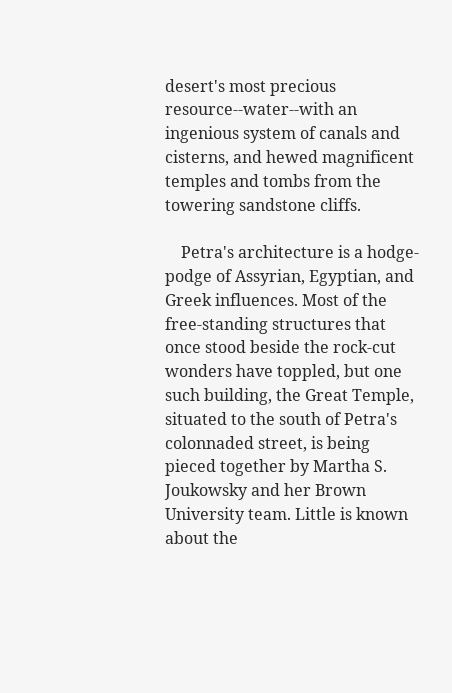desert's most precious resource--water--with an ingenious system of canals and cisterns, and hewed magnificent temples and tombs from the towering sandstone cliffs.

    Petra's architecture is a hodge-podge of Assyrian, Egyptian, and Greek influences. Most of the free-standing structures that once stood beside the rock-cut wonders have toppled, but one such building, the Great Temple, situated to the south of Petra's colonnaded street, is being pieced together by Martha S. Joukowsky and her Brown University team. Little is known about the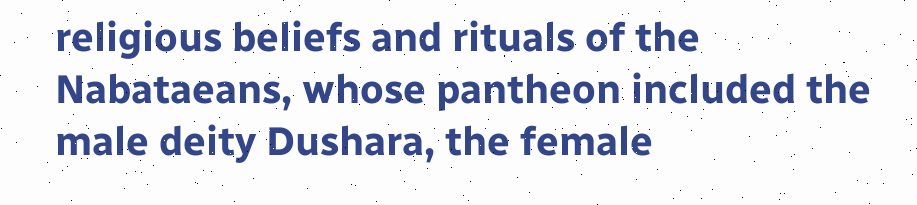religious beliefs and rituals of the Nabataeans, whose pantheon included the male deity Dushara, the female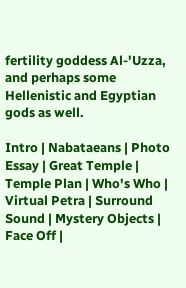fertility goddess Al-'Uzza, and perhaps some Hellenistic and Egyptian gods as well.

Intro | Nabataeans | Photo Essay | Great Temple | Temple Plan | Who's Who | Virtual Petra | Surround Sound | Mystery Objects | Face Off |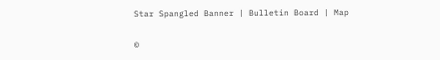Star Spangled Banner | Bulletin Board | Map

©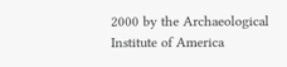2000 by the Archaeological Institute of America